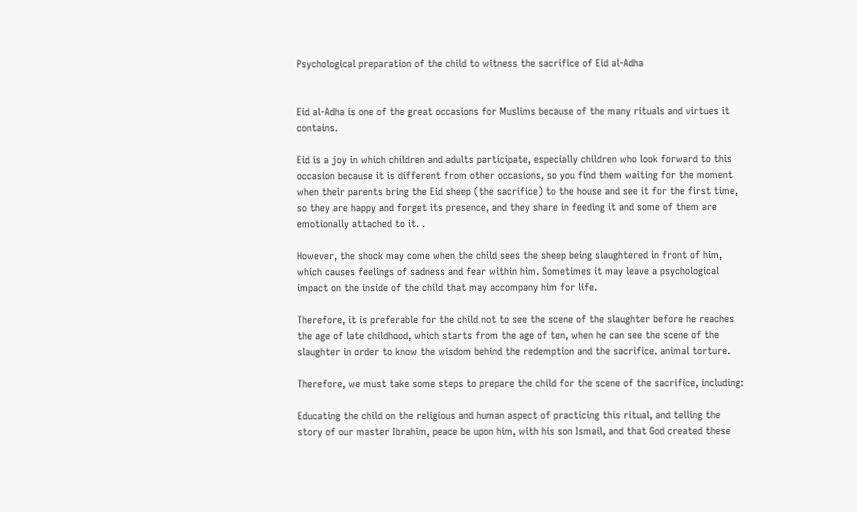Psychological preparation of the child to witness the sacrifice of Eid al-Adha


Eid al-Adha is one of the great occasions for Muslims because of the many rituals and virtues it contains.

Eid is a joy in which children and adults participate, especially children who look forward to this occasion because it is different from other occasions, so you find them waiting for the moment when their parents bring the Eid sheep (the sacrifice) to the house and see it for the first time, so they are happy and forget its presence, and they share in feeding it and some of them are emotionally attached to it. .

However, the shock may come when the child sees the sheep being slaughtered in front of him, which causes feelings of sadness and fear within him. Sometimes it may leave a psychological impact on the inside of the child that may accompany him for life.

Therefore, it is preferable for the child not to see the scene of the slaughter before he reaches the age of late childhood, which starts from the age of ten, when he can see the scene of the slaughter in order to know the wisdom behind the redemption and the sacrifice. animal torture.

Therefore, we must take some steps to prepare the child for the scene of the sacrifice, including:

Educating the child on the religious and human aspect of practicing this ritual, and telling the story of our master Ibrahim, peace be upon him, with his son Ismail, and that God created these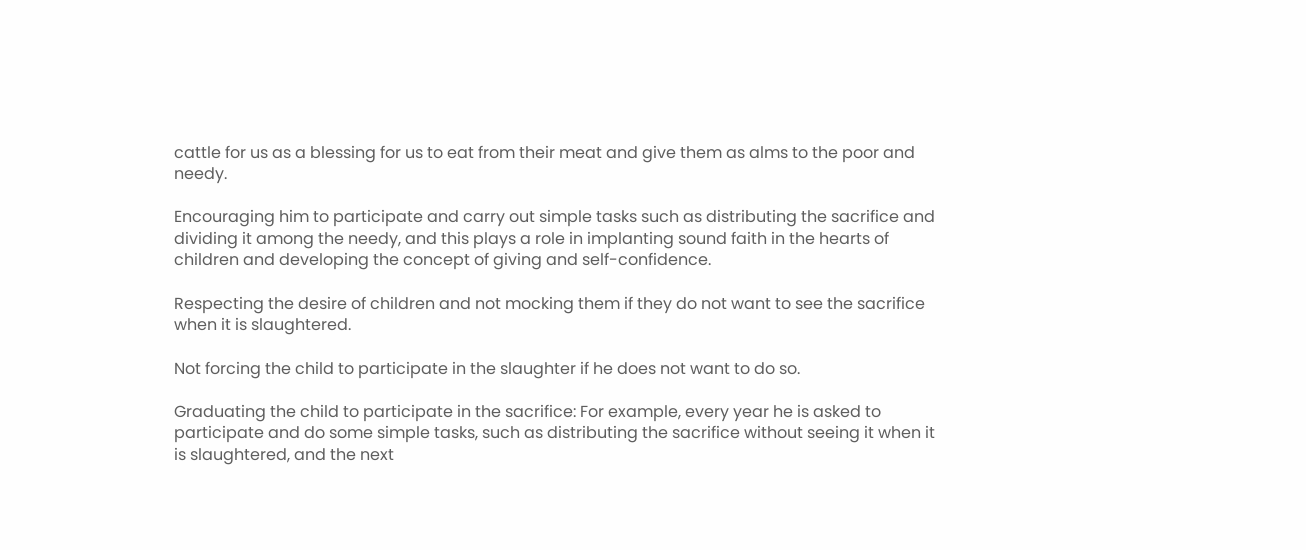cattle for us as a blessing for us to eat from their meat and give them as alms to the poor and needy.

Encouraging him to participate and carry out simple tasks such as distributing the sacrifice and dividing it among the needy, and this plays a role in implanting sound faith in the hearts of children and developing the concept of giving and self-confidence.

Respecting the desire of children and not mocking them if they do not want to see the sacrifice when it is slaughtered.

Not forcing the child to participate in the slaughter if he does not want to do so.

Graduating the child to participate in the sacrifice: For example, every year he is asked to participate and do some simple tasks, such as distributing the sacrifice without seeing it when it is slaughtered, and the next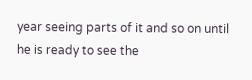year seeing parts of it and so on until he is ready to see the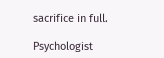sacrifice in full.

Psychologist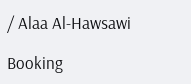/ Alaa Al-Hawsawi

Booking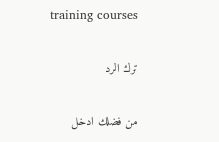training courses

ترك الرد

من فضلك ادخل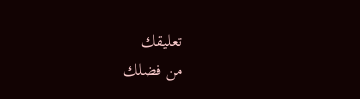تعليقك
من فضلك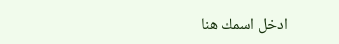ادخل اسمك هنا